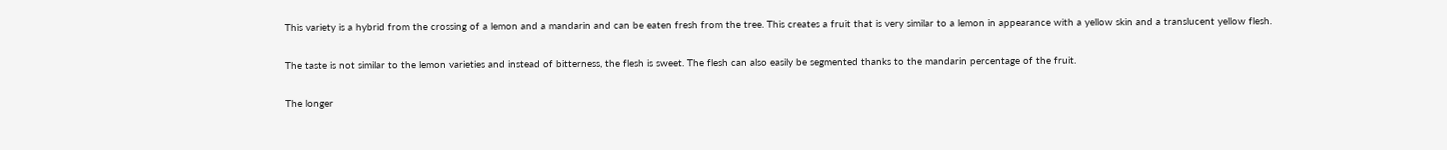This variety is a hybrid from the crossing of a lemon and a mandarin and can be eaten fresh from the tree. This creates a fruit that is very similar to a lemon in appearance with a yellow skin and a translucent yellow flesh.

The taste is not similar to the lemon varieties and instead of bitterness, the flesh is sweet. The flesh can also easily be segmented thanks to the mandarin percentage of the fruit.

The longer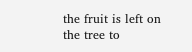the fruit is left on the tree to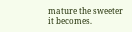mature the sweeter it becomes.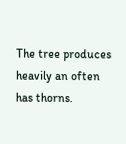The tree produces heavily an often has thorns.